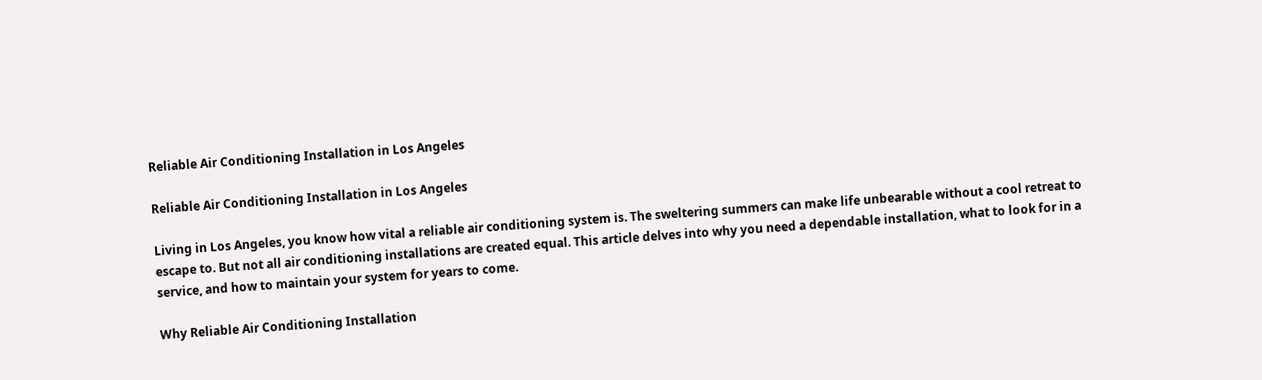Reliable Air Conditioning Installation in Los Angeles

Reliable Air Conditioning Installation in Los Angeles

Living in Los Angeles, you know how vital a reliable air conditioning system is. The sweltering summers can make life unbearable without a cool retreat to escape to. But not all air conditioning installations are created equal. This article delves into why you need a dependable installation, what to look for in a service, and how to maintain your system for years to come.

Why Reliable Air Conditioning Installation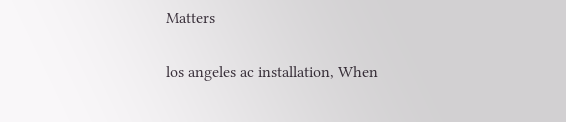Matters

los angeles ac installation, When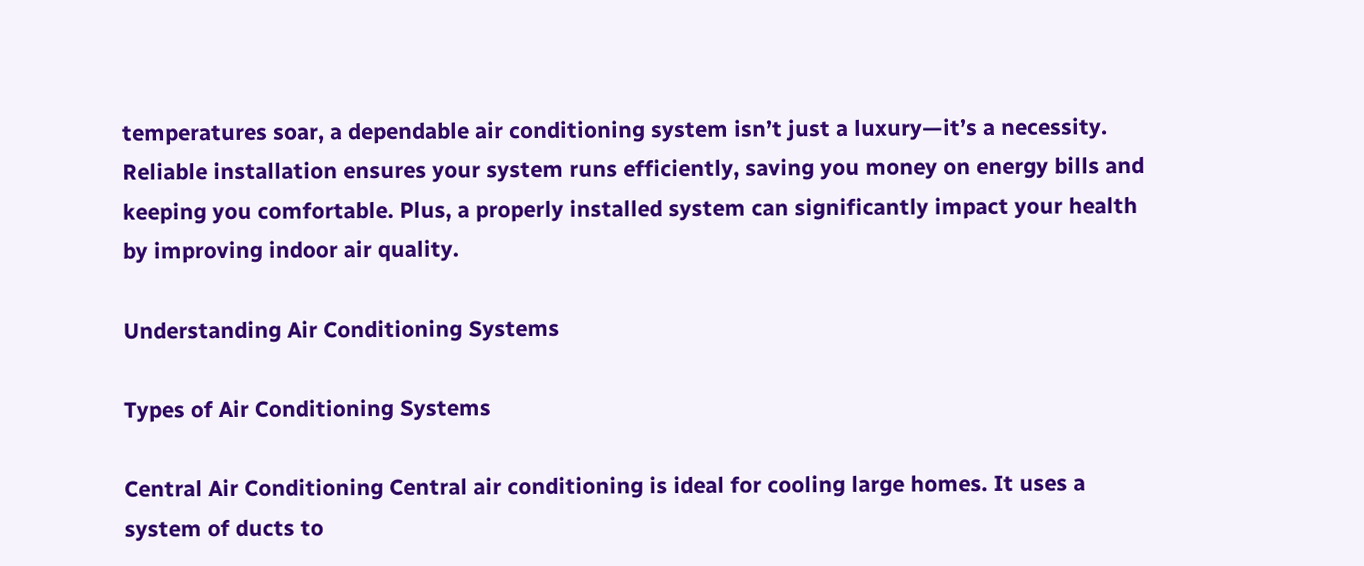temperatures soar, a dependable air conditioning system isn’t just a luxury—it’s a necessity. Reliable installation ensures your system runs efficiently, saving you money on energy bills and keeping you comfortable. Plus, a properly installed system can significantly impact your health by improving indoor air quality.

Understanding Air Conditioning Systems

Types of Air Conditioning Systems

Central Air Conditioning Central air conditioning is ideal for cooling large homes. It uses a system of ducts to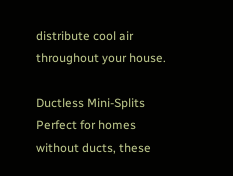distribute cool air throughout your house.

Ductless Mini-Splits Perfect for homes without ducts, these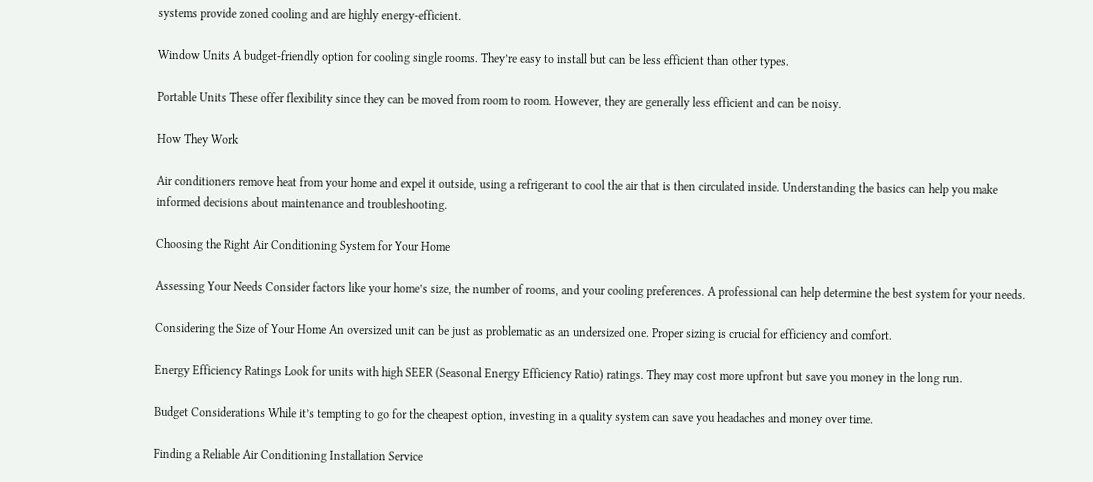systems provide zoned cooling and are highly energy-efficient.

Window Units A budget-friendly option for cooling single rooms. They’re easy to install but can be less efficient than other types.

Portable Units These offer flexibility since they can be moved from room to room. However, they are generally less efficient and can be noisy.

How They Work

Air conditioners remove heat from your home and expel it outside, using a refrigerant to cool the air that is then circulated inside. Understanding the basics can help you make informed decisions about maintenance and troubleshooting.

Choosing the Right Air Conditioning System for Your Home

Assessing Your Needs Consider factors like your home’s size, the number of rooms, and your cooling preferences. A professional can help determine the best system for your needs.

Considering the Size of Your Home An oversized unit can be just as problematic as an undersized one. Proper sizing is crucial for efficiency and comfort.

Energy Efficiency Ratings Look for units with high SEER (Seasonal Energy Efficiency Ratio) ratings. They may cost more upfront but save you money in the long run.

Budget Considerations While it’s tempting to go for the cheapest option, investing in a quality system can save you headaches and money over time.

Finding a Reliable Air Conditioning Installation Service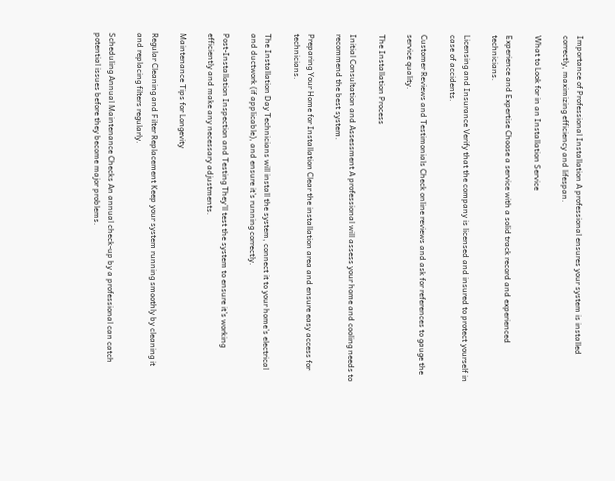Importance of Professional Installation A professional ensures your system is installed correctly, maximizing efficiency and lifespan.

What to Look for in an Installation Service

Experience and Expertise Choose a service with a solid track record and experienced technicians.

Licensing and Insurance Verify that the company is licensed and insured to protect yourself in case of accidents.

Customer Reviews and Testimonials Check online reviews and ask for references to gauge the service quality.

The Installation Process

Initial Consultation and Assessment A professional will assess your home and cooling needs to recommend the best system.

Preparing Your Home for Installation Clear the installation area and ensure easy access for technicians.

The Installation Day Technicians will install the system, connect it to your home’s electrical and ductwork (if applicable), and ensure it’s running correctly.

Post-Installation Inspection and Testing They’ll test the system to ensure it’s working efficiently and make any necessary adjustments.

Maintenance Tips for Longevity

Regular Cleaning and Filter Replacement Keep your system running smoothly by cleaning it and replacing filters regularly.

Scheduling Annual Maintenance Checks An annual check-up by a professional can catch potential issues before they become major problems.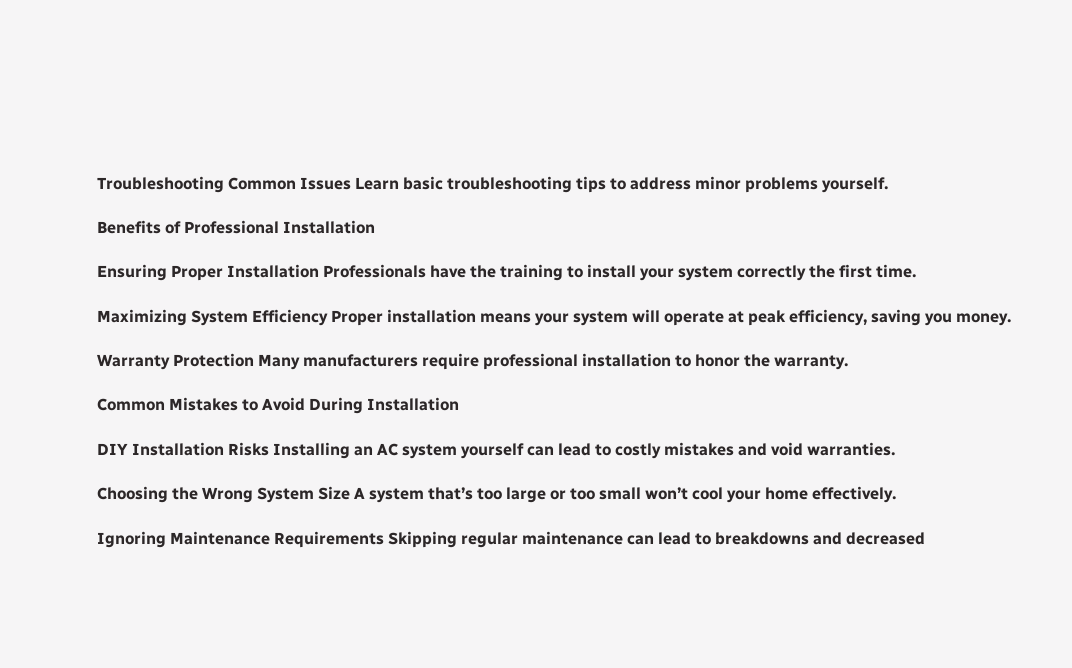Troubleshooting Common Issues Learn basic troubleshooting tips to address minor problems yourself.

Benefits of Professional Installation

Ensuring Proper Installation Professionals have the training to install your system correctly the first time.

Maximizing System Efficiency Proper installation means your system will operate at peak efficiency, saving you money.

Warranty Protection Many manufacturers require professional installation to honor the warranty.

Common Mistakes to Avoid During Installation

DIY Installation Risks Installing an AC system yourself can lead to costly mistakes and void warranties.

Choosing the Wrong System Size A system that’s too large or too small won’t cool your home effectively.

Ignoring Maintenance Requirements Skipping regular maintenance can lead to breakdowns and decreased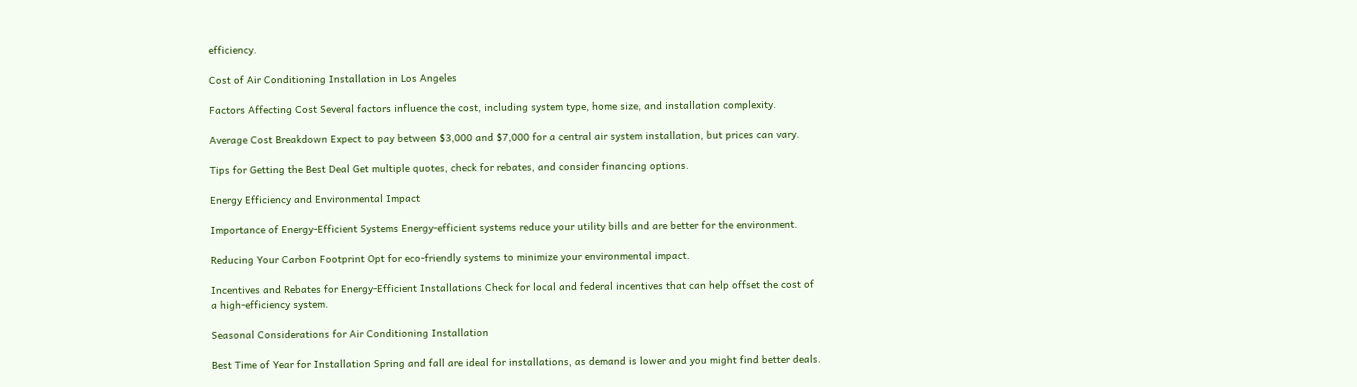efficiency.

Cost of Air Conditioning Installation in Los Angeles

Factors Affecting Cost Several factors influence the cost, including system type, home size, and installation complexity.

Average Cost Breakdown Expect to pay between $3,000 and $7,000 for a central air system installation, but prices can vary.

Tips for Getting the Best Deal Get multiple quotes, check for rebates, and consider financing options.

Energy Efficiency and Environmental Impact

Importance of Energy-Efficient Systems Energy-efficient systems reduce your utility bills and are better for the environment.

Reducing Your Carbon Footprint Opt for eco-friendly systems to minimize your environmental impact.

Incentives and Rebates for Energy-Efficient Installations Check for local and federal incentives that can help offset the cost of a high-efficiency system.

Seasonal Considerations for Air Conditioning Installation

Best Time of Year for Installation Spring and fall are ideal for installations, as demand is lower and you might find better deals.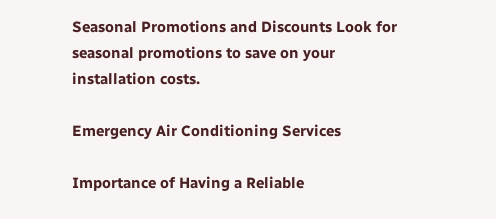Seasonal Promotions and Discounts Look for seasonal promotions to save on your installation costs.

Emergency Air Conditioning Services

Importance of Having a Reliable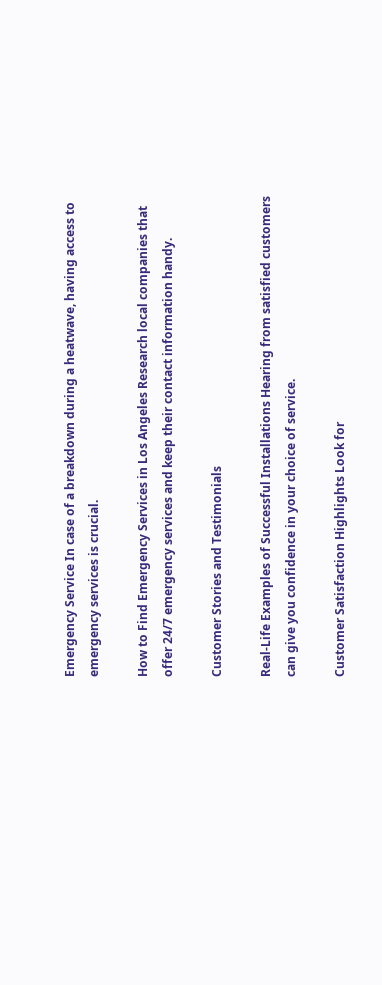Emergency Service In case of a breakdown during a heatwave, having access to emergency services is crucial.

How to Find Emergency Services in Los Angeles Research local companies that offer 24/7 emergency services and keep their contact information handy.

Customer Stories and Testimonials

Real-Life Examples of Successful Installations Hearing from satisfied customers can give you confidence in your choice of service.

Customer Satisfaction Highlights Look for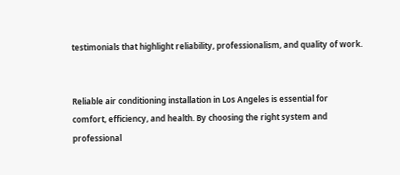testimonials that highlight reliability, professionalism, and quality of work.


Reliable air conditioning installation in Los Angeles is essential for comfort, efficiency, and health. By choosing the right system and professional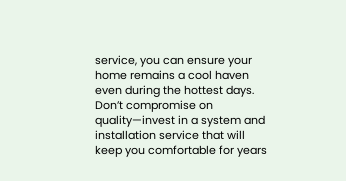service, you can ensure your home remains a cool haven even during the hottest days. Don’t compromise on quality—invest in a system and installation service that will keep you comfortable for years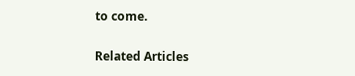to come.

Related Articles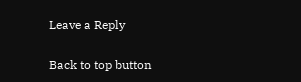Leave a Reply

Back to top button